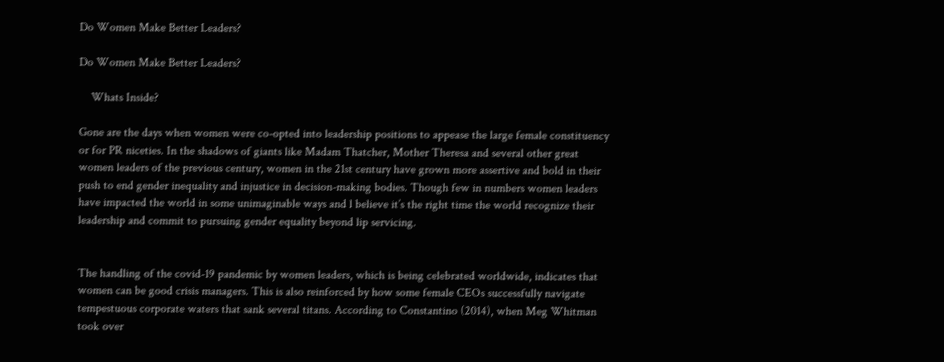Do Women Make Better Leaders?

Do Women Make Better Leaders?

    Whats Inside?

Gone are the days when women were co-opted into leadership positions to appease the large female constituency or for PR niceties. In the shadows of giants like Madam Thatcher, Mother Theresa and several other great women leaders of the previous century, women in the 21st century have grown more assertive and bold in their push to end gender inequality and injustice in decision-making bodies. Though few in numbers women leaders have impacted the world in some unimaginable ways and l believe it’s the right time the world recognize their leadership and commit to pursuing gender equality beyond lip servicing.


The handling of the covid-19 pandemic by women leaders, which is being celebrated worldwide, indicates that women can be good crisis managers. This is also reinforced by how some female CEOs successfully navigate tempestuous corporate waters that sank several titans. According to Constantino (2014), when Meg Whitman took over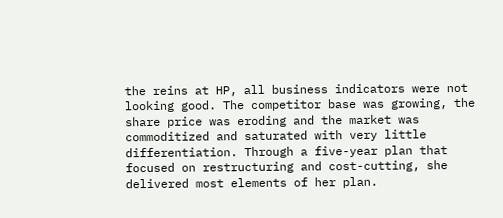the reins at HP, all business indicators were not looking good. The competitor base was growing, the share price was eroding and the market was commoditized and saturated with very little differentiation. Through a five-year plan that focused on restructuring and cost-cutting, she delivered most elements of her plan.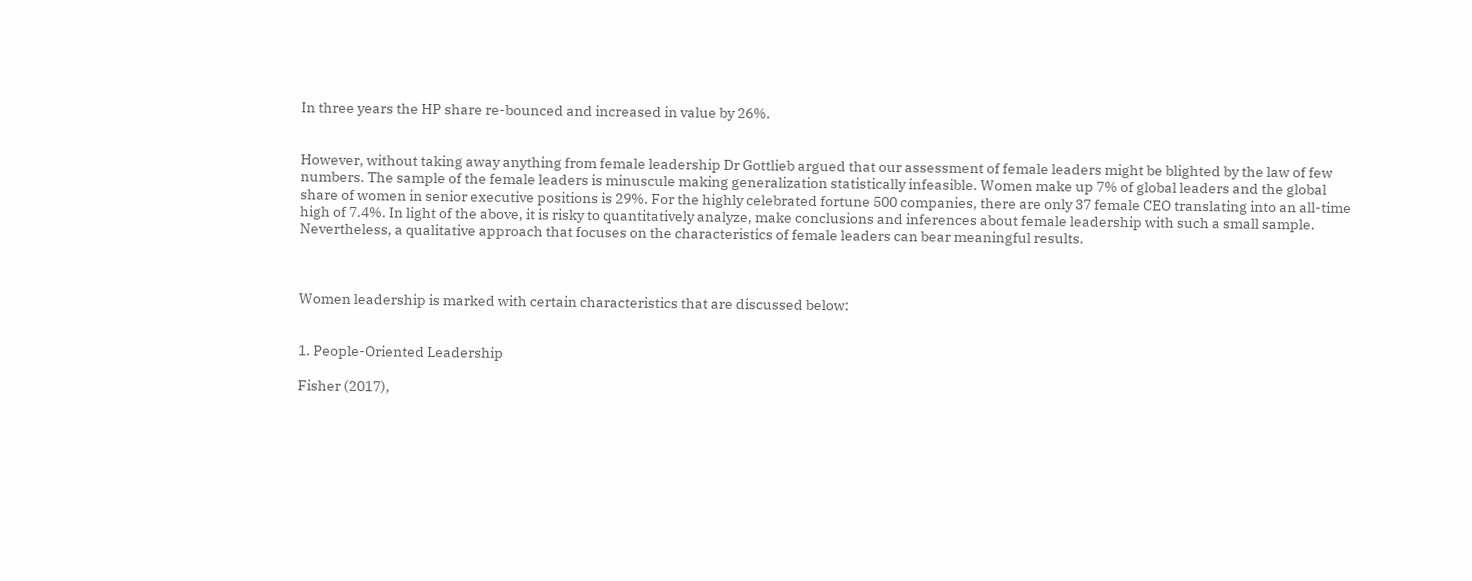In three years the HP share re-bounced and increased in value by 26%.


However, without taking away anything from female leadership Dr Gottlieb argued that our assessment of female leaders might be blighted by the law of few numbers. The sample of the female leaders is minuscule making generalization statistically infeasible. Women make up 7% of global leaders and the global share of women in senior executive positions is 29%. For the highly celebrated fortune 500 companies, there are only 37 female CEO translating into an all-time high of 7.4%. In light of the above, it is risky to quantitatively analyze, make conclusions and inferences about female leadership with such a small sample. Nevertheless, a qualitative approach that focuses on the characteristics of female leaders can bear meaningful results.



Women leadership is marked with certain characteristics that are discussed below:


1. People-Oriented Leadership

Fisher (2017),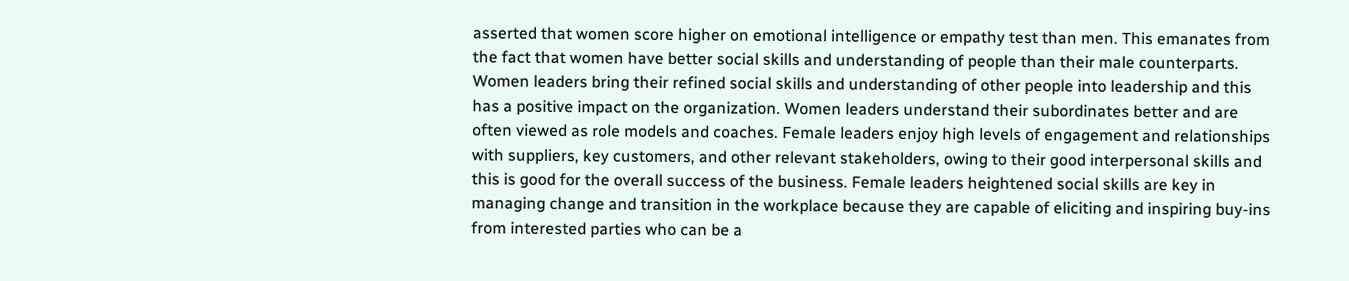asserted that women score higher on emotional intelligence or empathy test than men. This emanates from the fact that women have better social skills and understanding of people than their male counterparts. Women leaders bring their refined social skills and understanding of other people into leadership and this has a positive impact on the organization. Women leaders understand their subordinates better and are often viewed as role models and coaches. Female leaders enjoy high levels of engagement and relationships with suppliers, key customers, and other relevant stakeholders, owing to their good interpersonal skills and this is good for the overall success of the business. Female leaders heightened social skills are key in managing change and transition in the workplace because they are capable of eliciting and inspiring buy-ins from interested parties who can be a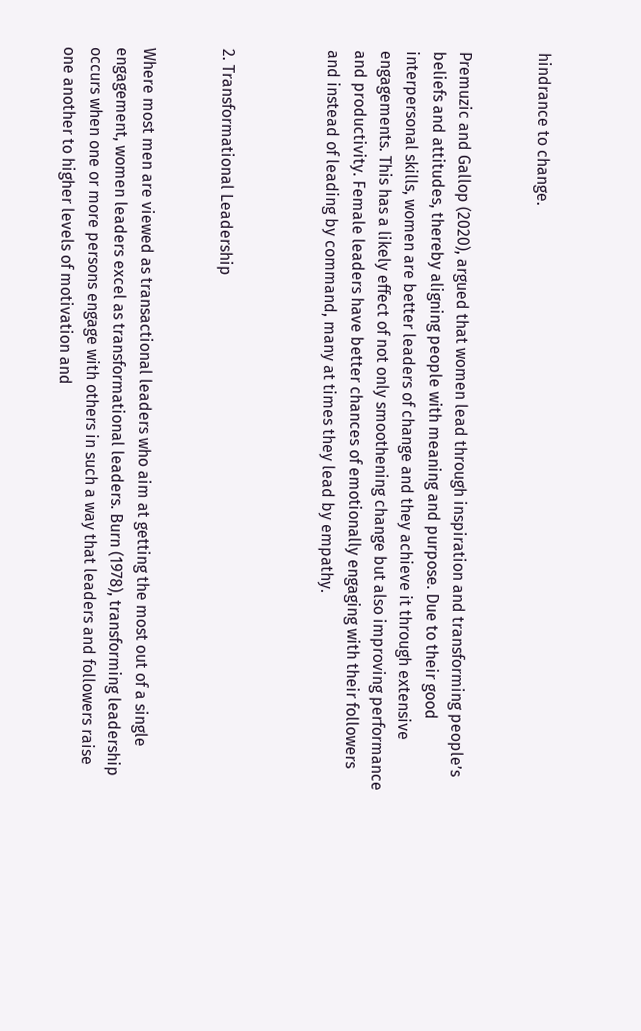hindrance to change.


Premuzic and Gallop (2020), argued that women lead through inspiration and transforming people’s beliefs and attitudes, thereby aligning people with meaning and purpose. Due to their good interpersonal skills, women are better leaders of change and they achieve it through extensive engagements. This has a likely effect of not only smoothening change but also improving performance and productivity. Female leaders have better chances of emotionally engaging with their followers and instead of leading by command, many at times they lead by empathy.



2. Transformational Leadership


Where most men are viewed as transactional leaders who aim at getting the most out of a single engagement, women leaders excel as transformational leaders. Burn (1978), transforming leadership occurs when one or more persons engage with others in such a way that leaders and followers raise one another to higher levels of motivation and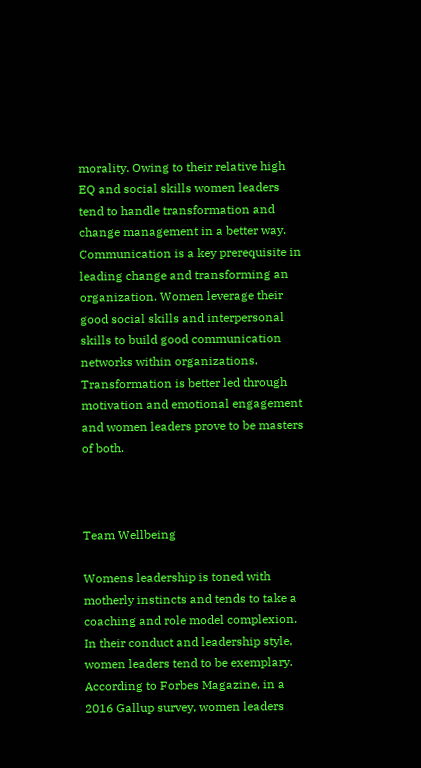morality. Owing to their relative high EQ and social skills women leaders tend to handle transformation and change management in a better way. Communication is a key prerequisite in leading change and transforming an organization. Women leverage their good social skills and interpersonal skills to build good communication networks within organizations. Transformation is better led through motivation and emotional engagement and women leaders prove to be masters of both.



Team Wellbeing

Womens leadership is toned with motherly instincts and tends to take a coaching and role model complexion. In their conduct and leadership style, women leaders tend to be exemplary. According to Forbes Magazine, in a 2016 Gallup survey, women leaders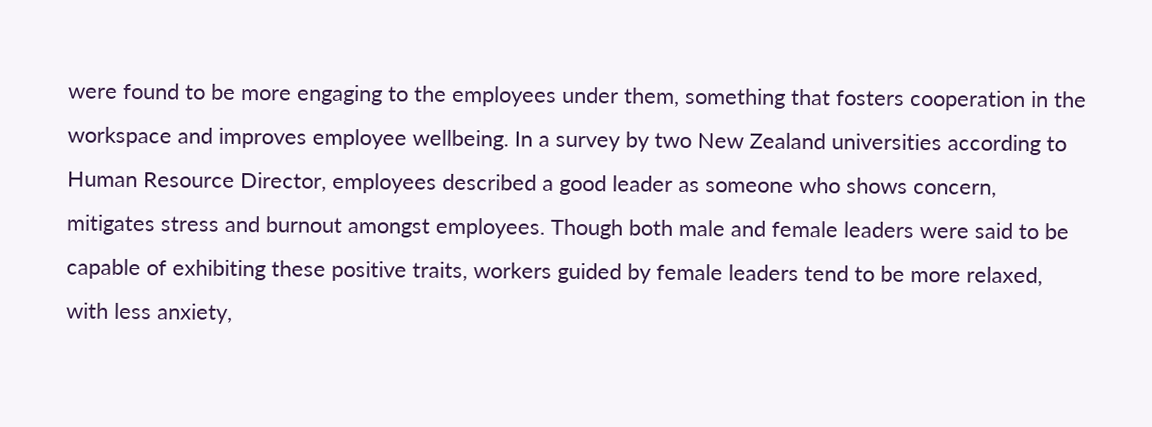were found to be more engaging to the employees under them, something that fosters cooperation in the workspace and improves employee wellbeing. In a survey by two New Zealand universities according to Human Resource Director, employees described a good leader as someone who shows concern, mitigates stress and burnout amongst employees. Though both male and female leaders were said to be capable of exhibiting these positive traits, workers guided by female leaders tend to be more relaxed, with less anxiety,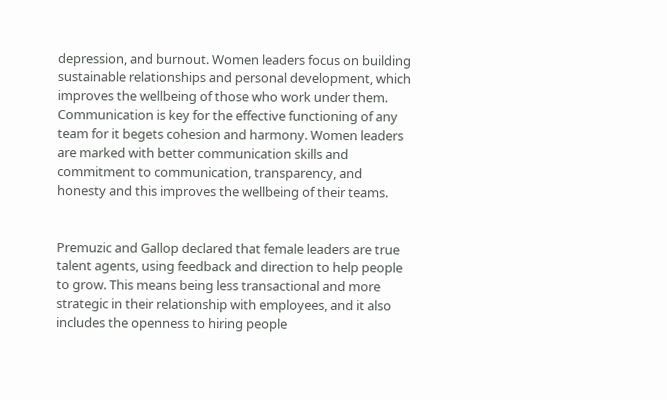depression, and burnout. Women leaders focus on building sustainable relationships and personal development, which improves the wellbeing of those who work under them. Communication is key for the effective functioning of any team for it begets cohesion and harmony. Women leaders are marked with better communication skills and commitment to communication, transparency, and honesty and this improves the wellbeing of their teams.


Premuzic and Gallop declared that female leaders are true talent agents, using feedback and direction to help people to grow. This means being less transactional and more strategic in their relationship with employees, and it also includes the openness to hiring people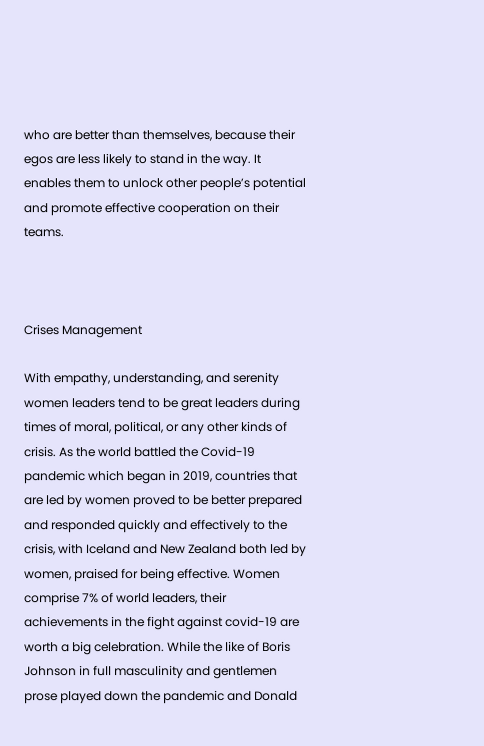who are better than themselves, because their egos are less likely to stand in the way. It enables them to unlock other people’s potential and promote effective cooperation on their teams.



Crises Management

With empathy, understanding, and serenity women leaders tend to be great leaders during times of moral, political, or any other kinds of crisis. As the world battled the Covid-19 pandemic which began in 2019, countries that are led by women proved to be better prepared and responded quickly and effectively to the crisis, with Iceland and New Zealand both led by women, praised for being effective. Women comprise 7% of world leaders, their achievements in the fight against covid-19 are worth a big celebration. While the like of Boris Johnson in full masculinity and gentlemen prose played down the pandemic and Donald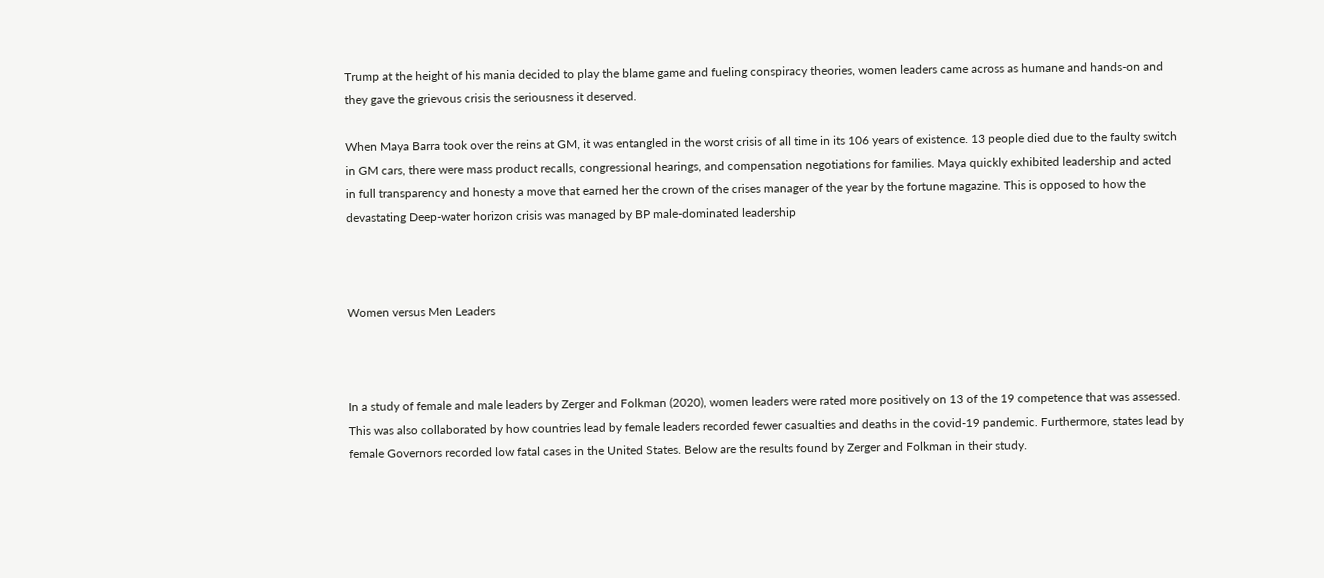Trump at the height of his mania decided to play the blame game and fueling conspiracy theories, women leaders came across as humane and hands-on and they gave the grievous crisis the seriousness it deserved.

When Maya Barra took over the reins at GM, it was entangled in the worst crisis of all time in its 106 years of existence. 13 people died due to the faulty switch in GM cars, there were mass product recalls, congressional hearings, and compensation negotiations for families. Maya quickly exhibited leadership and acted in full transparency and honesty a move that earned her the crown of the crises manager of the year by the fortune magazine. This is opposed to how the devastating Deep-water horizon crisis was managed by BP male-dominated leadership



Women versus Men Leaders



In a study of female and male leaders by Zerger and Folkman (2020), women leaders were rated more positively on 13 of the 19 competence that was assessed. This was also collaborated by how countries lead by female leaders recorded fewer casualties and deaths in the covid-19 pandemic. Furthermore, states lead by female Governors recorded low fatal cases in the United States. Below are the results found by Zerger and Folkman in their study.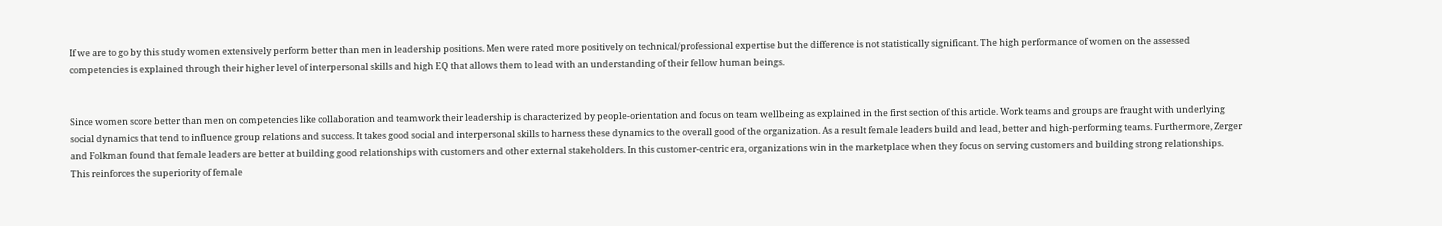If we are to go by this study women extensively perform better than men in leadership positions. Men were rated more positively on technical/professional expertise but the difference is not statistically significant. The high performance of women on the assessed competencies is explained through their higher level of interpersonal skills and high EQ that allows them to lead with an understanding of their fellow human beings.


Since women score better than men on competencies like collaboration and teamwork their leadership is characterized by people-orientation and focus on team wellbeing as explained in the first section of this article. Work teams and groups are fraught with underlying social dynamics that tend to influence group relations and success. It takes good social and interpersonal skills to harness these dynamics to the overall good of the organization. As a result female leaders build and lead, better and high-performing teams. Furthermore, Zerger and Folkman found that female leaders are better at building good relationships with customers and other external stakeholders. In this customer-centric era, organizations win in the marketplace when they focus on serving customers and building strong relationships. This reinforces the superiority of female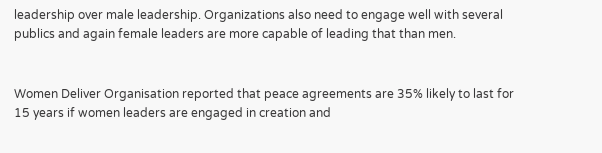leadership over male leadership. Organizations also need to engage well with several publics and again female leaders are more capable of leading that than men.


Women Deliver Organisation reported that peace agreements are 35% likely to last for 15 years if women leaders are engaged in creation and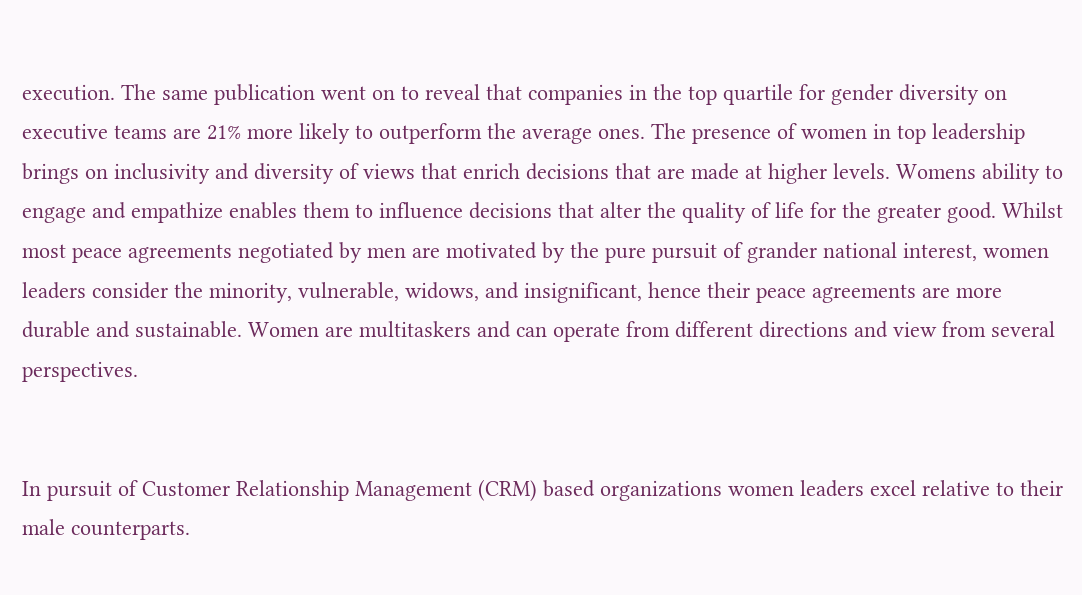execution. The same publication went on to reveal that companies in the top quartile for gender diversity on executive teams are 21% more likely to outperform the average ones. The presence of women in top leadership brings on inclusivity and diversity of views that enrich decisions that are made at higher levels. Womens ability to engage and empathize enables them to influence decisions that alter the quality of life for the greater good. Whilst most peace agreements negotiated by men are motivated by the pure pursuit of grander national interest, women leaders consider the minority, vulnerable, widows, and insignificant, hence their peace agreements are more durable and sustainable. Women are multitaskers and can operate from different directions and view from several perspectives.


In pursuit of Customer Relationship Management (CRM) based organizations women leaders excel relative to their male counterparts.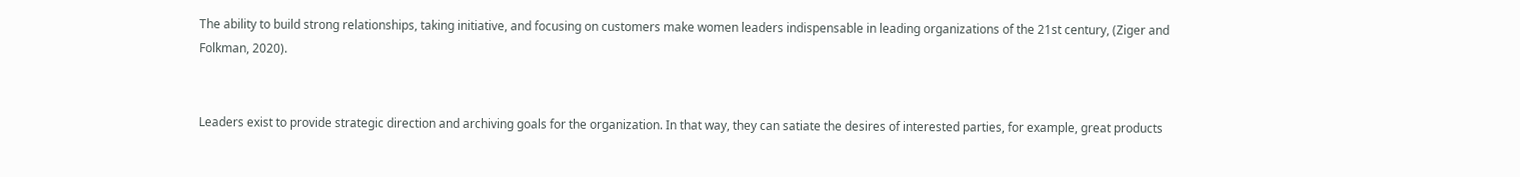The ability to build strong relationships, taking initiative, and focusing on customers make women leaders indispensable in leading organizations of the 21st century, (Ziger and Folkman, 2020).


Leaders exist to provide strategic direction and archiving goals for the organization. In that way, they can satiate the desires of interested parties, for example, great products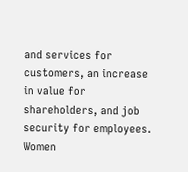and services for customers, an increase in value for shareholders, and job security for employees. Women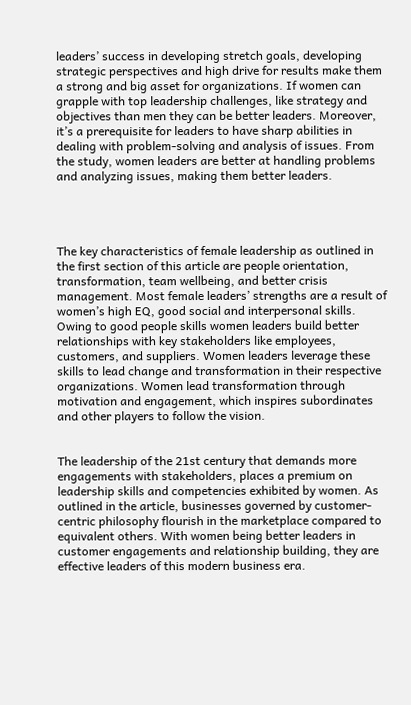leaders’ success in developing stretch goals, developing strategic perspectives and high drive for results make them a strong and big asset for organizations. If women can grapple with top leadership challenges, like strategy and objectives than men they can be better leaders. Moreover, it’s a prerequisite for leaders to have sharp abilities in dealing with problem-solving and analysis of issues. From the study, women leaders are better at handling problems and analyzing issues, making them better leaders.




The key characteristics of female leadership as outlined in the first section of this article are people orientation, transformation, team wellbeing, and better crisis management. Most female leaders’ strengths are a result of women’s high EQ, good social and interpersonal skills. Owing to good people skills women leaders build better relationships with key stakeholders like employees, customers, and suppliers. Women leaders leverage these skills to lead change and transformation in their respective organizations. Women lead transformation through motivation and engagement, which inspires subordinates and other players to follow the vision.


The leadership of the 21st century that demands more engagements with stakeholders, places a premium on leadership skills and competencies exhibited by women. As outlined in the article, businesses governed by customer-centric philosophy flourish in the marketplace compared to equivalent others. With women being better leaders in customer engagements and relationship building, they are effective leaders of this modern business era.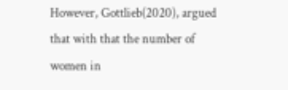However, Gottlieb(2020), argued that with that the number of women in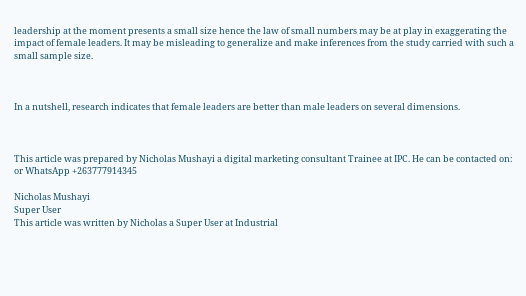leadership at the moment presents a small size hence the law of small numbers may be at play in exaggerating the impact of female leaders. It may be misleading to generalize and make inferences from the study carried with such a small sample size.



In a nutshell, research indicates that female leaders are better than male leaders on several dimensions.



This article was prepared by Nicholas Mushayi a digital marketing consultant Trainee at IPC. He can be contacted on: or WhatsApp +263777914345

Nicholas Mushayi
Super User
This article was written by Nicholas a Super User at Industrial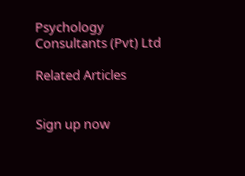Psychology Consultants (Pvt) Ltd

Related Articles


Sign up now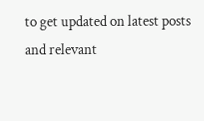to get updated on latest posts and relevant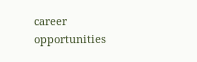career opportunities